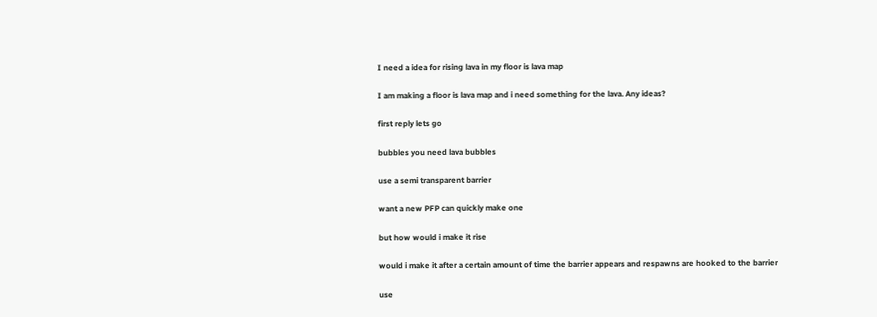I need a idea for rising lava in my floor is lava map

I am making a floor is lava map and i need something for the lava. Any ideas?

first reply lets go

bubbles you need lava bubbles

use a semi transparent barrier

want a new PFP can quickly make one

but how would i make it rise

would i make it after a certain amount of time the barrier appears and respawns are hooked to the barrier

use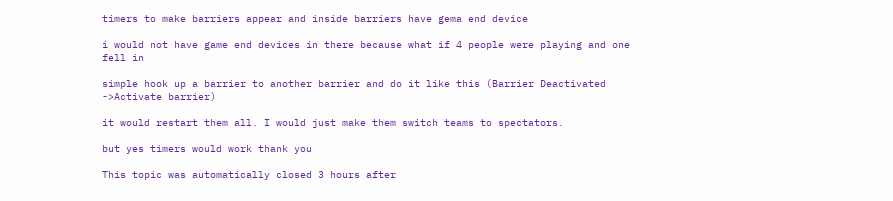timers to make barriers appear and inside barriers have gema end device

i would not have game end devices in there because what if 4 people were playing and one fell in

simple hook up a barrier to another barrier and do it like this (Barrier Deactivated
->Activate barrier)

it would restart them all. I would just make them switch teams to spectators.

but yes timers would work thank you

This topic was automatically closed 3 hours after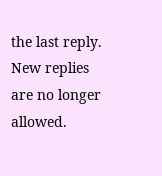the last reply. New replies are no longer allowed.